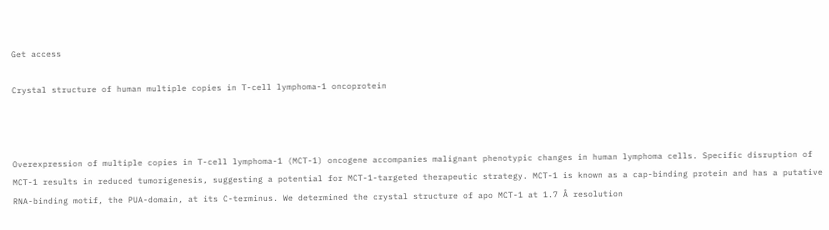Get access

Crystal structure of human multiple copies in T-cell lymphoma-1 oncoprotein



Overexpression of multiple copies in T-cell lymphoma-1 (MCT-1) oncogene accompanies malignant phenotypic changes in human lymphoma cells. Specific disruption of MCT-1 results in reduced tumorigenesis, suggesting a potential for MCT-1-targeted therapeutic strategy. MCT-1 is known as a cap-binding protein and has a putative RNA-binding motif, the PUA-domain, at its C-terminus. We determined the crystal structure of apo MCT-1 at 1.7 Å resolution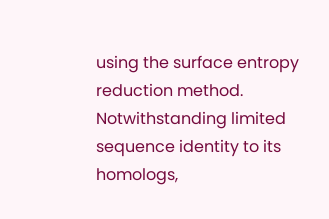using the surface entropy reduction method. Notwithstanding limited sequence identity to its homologs,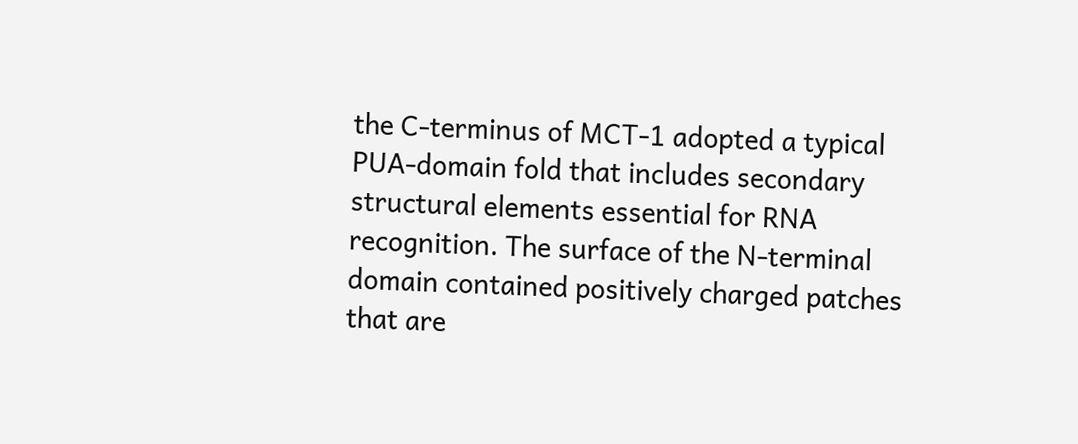the C-terminus of MCT-1 adopted a typical PUA-domain fold that includes secondary structural elements essential for RNA recognition. The surface of the N-terminal domain contained positively charged patches that are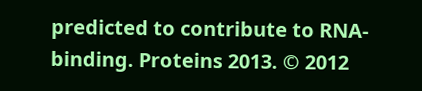predicted to contribute to RNA-binding. Proteins 2013. © 2012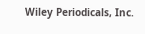Wiley Periodicals, Inc.